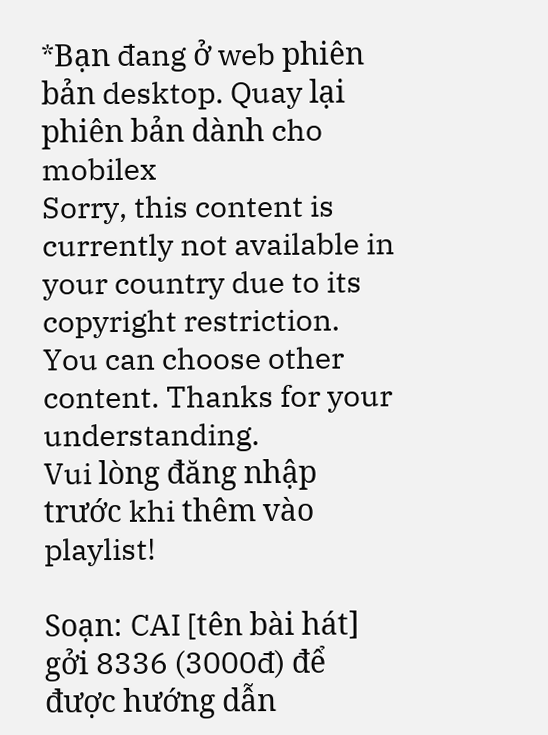*Bạn đang ở web phiên bản desktop. Quay lại phiên bản dành cho mobilex
Sorry, this content is currently not available in your country due to its copyright restriction.
You can choose other content. Thanks for your understanding.
Vui lòng đăng nhập trước khi thêm vào playlist!

Soạn: CAI [tên bài hát] gởi 8336 (3000đ) để được hướng dẫn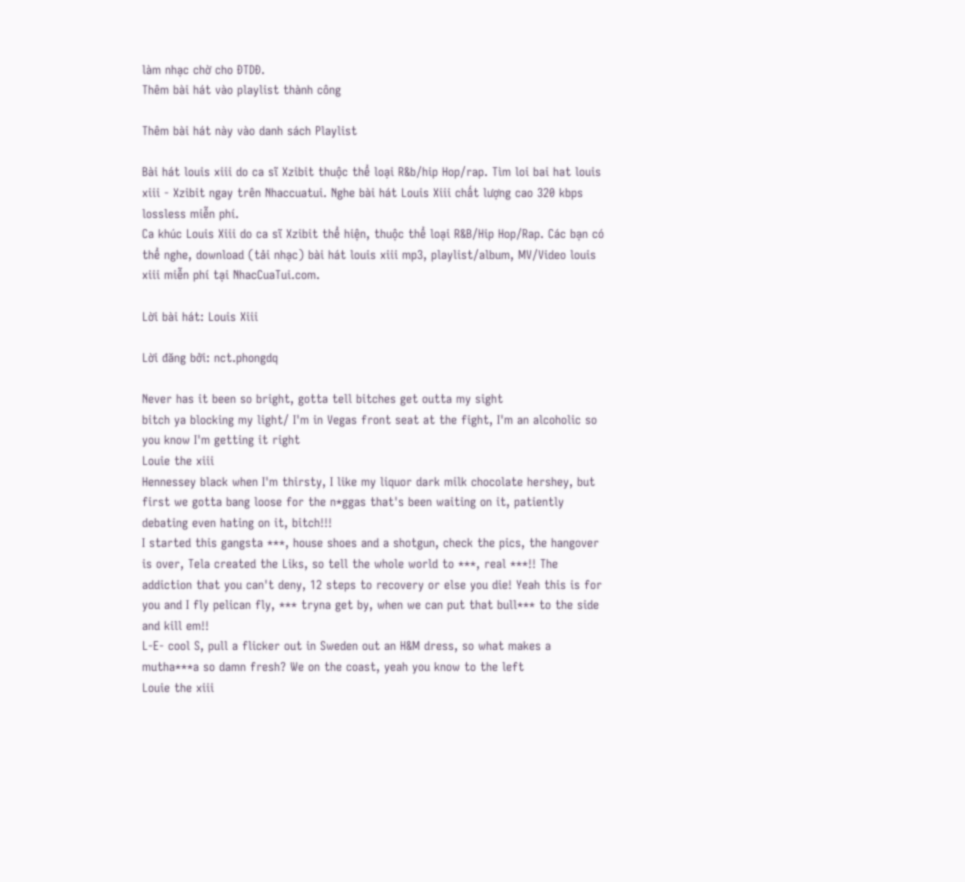làm nhạc chờ cho ĐTDĐ.
Thêm bài hát vào playlist thành công

Thêm bài hát này vào danh sách Playlist

Bài hát louis xiii do ca sĩ Xzibit thuộc thể loại R&b/hip Hop/rap. Tìm loi bai hat louis xiii - Xzibit ngay trên Nhaccuatui. Nghe bài hát Louis Xiii chất lượng cao 320 kbps lossless miễn phí.
Ca khúc Louis Xiii do ca sĩ Xzibit thể hiện, thuộc thể loại R&B/Hip Hop/Rap. Các bạn có thể nghe, download (tải nhạc) bài hát louis xiii mp3, playlist/album, MV/Video louis xiii miễn phí tại NhacCuaTui.com.

Lời bài hát: Louis Xiii

Lời đăng bởi: nct.phongdq

Never has it been so bright, gotta tell bitches get outta my sight
bitch ya blocking my light/ I'm in Vegas front seat at the fight, I'm an alcoholic so you know I'm getting it right
Louie the xiii
Hennessey black when I'm thirsty, I like my liquor dark milk chocolate hershey, but first we gotta bang loose for the n*ggas that's been waiting on it, patiently debating even hating on it, bitch!!!
I started this gangsta ***, house shoes and a shotgun, check the pics, the hangover is over, Tela created the Liks, so tell the whole world to ***, real ***!! The addiction that you can't deny, 12 steps to recovery or else you die! Yeah this is for you and I fly pelican fly, *** tryna get by, when we can put that bull*** to the side and kill em!!
L-E- cool S, pull a flicker out in Sweden out an H&M dress, so what makes a mutha***a so damn fresh? We on the coast, yeah you know to the left
Louie the xiii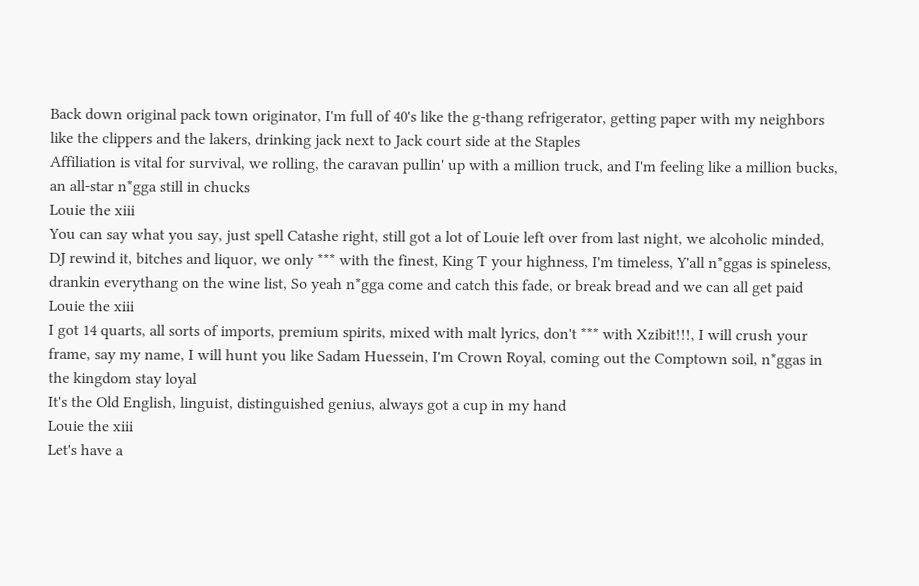Back down original pack town originator, I'm full of 40's like the g-thang refrigerator, getting paper with my neighbors like the clippers and the lakers, drinking jack next to Jack court side at the Staples
Affiliation is vital for survival, we rolling, the caravan pullin' up with a million truck, and I'm feeling like a million bucks, an all-star n*gga still in chucks
Louie the xiii
You can say what you say, just spell Catashe right, still got a lot of Louie left over from last night, we alcoholic minded, DJ rewind it, bitches and liquor, we only *** with the finest, King T your highness, I'm timeless, Y'all n*ggas is spineless, drankin everythang on the wine list, So yeah n*gga come and catch this fade, or break bread and we can all get paid
Louie the xiii
I got 14 quarts, all sorts of imports, premium spirits, mixed with malt lyrics, don't *** with Xzibit!!!, I will crush your frame, say my name, I will hunt you like Sadam Huessein, I'm Crown Royal, coming out the Comptown soil, n*ggas in the kingdom stay loyal
It's the Old English, linguist, distinguished genius, always got a cup in my hand
Louie the xiii
Let's have a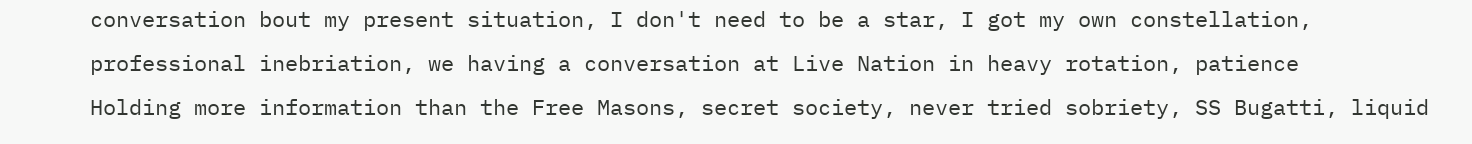conversation bout my present situation, I don't need to be a star, I got my own constellation, professional inebriation, we having a conversation at Live Nation in heavy rotation, patience
Holding more information than the Free Masons, secret society, never tried sobriety, SS Bugatti, liquid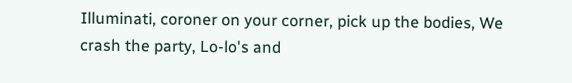Illuminati, coroner on your corner, pick up the bodies, We crash the party, Lo-lo's and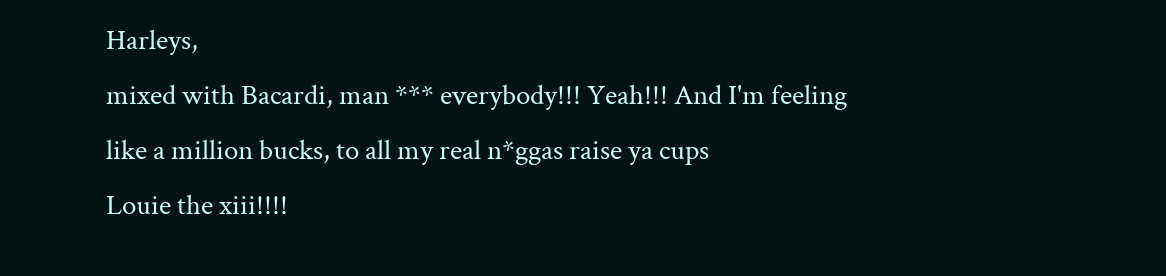Harleys,
mixed with Bacardi, man *** everybody!!! Yeah!!! And I'm feeling like a million bucks, to all my real n*ggas raise ya cups
Louie the xiii!!!!